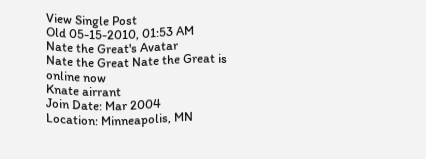View Single Post
Old 05-15-2010, 01:53 AM
Nate the Great's Avatar
Nate the Great Nate the Great is online now
Knate airrant
Join Date: Mar 2004
Location: Minneapolis, MN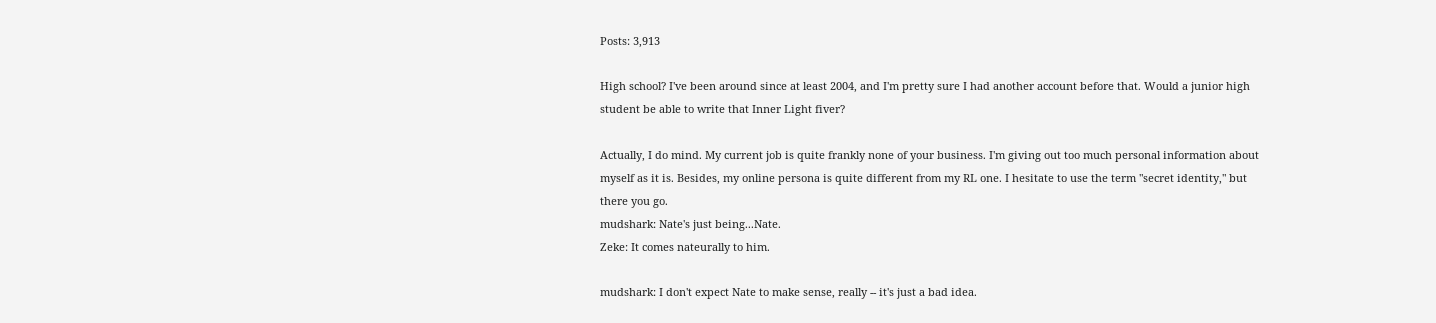Posts: 3,913

High school? I've been around since at least 2004, and I'm pretty sure I had another account before that. Would a junior high student be able to write that Inner Light fiver?

Actually, I do mind. My current job is quite frankly none of your business. I'm giving out too much personal information about myself as it is. Besides, my online persona is quite different from my RL one. I hesitate to use the term "secret identity," but there you go.
mudshark: Nate's just being...Nate.
Zeke: It comes nateurally to him.

mudshark: I don't expect Nate to make sense, really -- it's just a bad idea.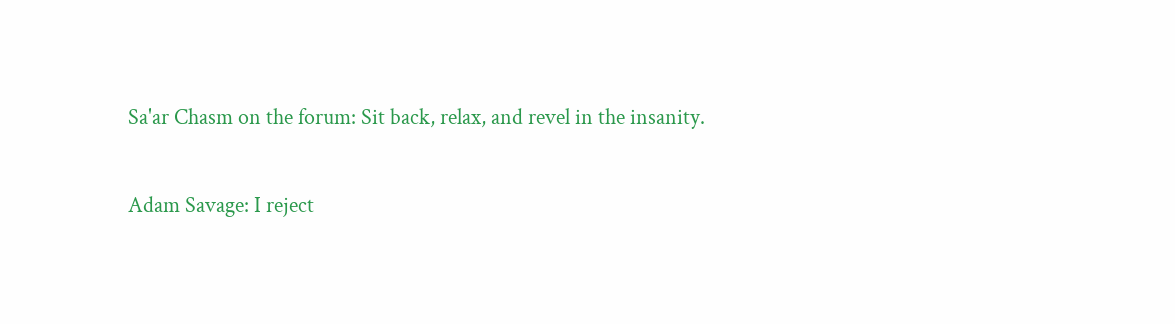Sa'ar Chasm on the forum: Sit back, relax, and revel in the insanity.

Adam Savage: I reject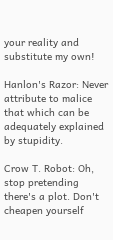your reality and substitute my own!

Hanlon's Razor: Never attribute to malice that which can be adequately explained by stupidity.

Crow T. Robot: Oh, stop pretending there's a plot. Don't cheapen yourself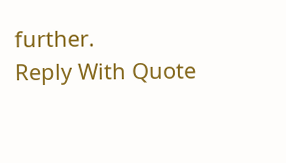further.
Reply With Quote